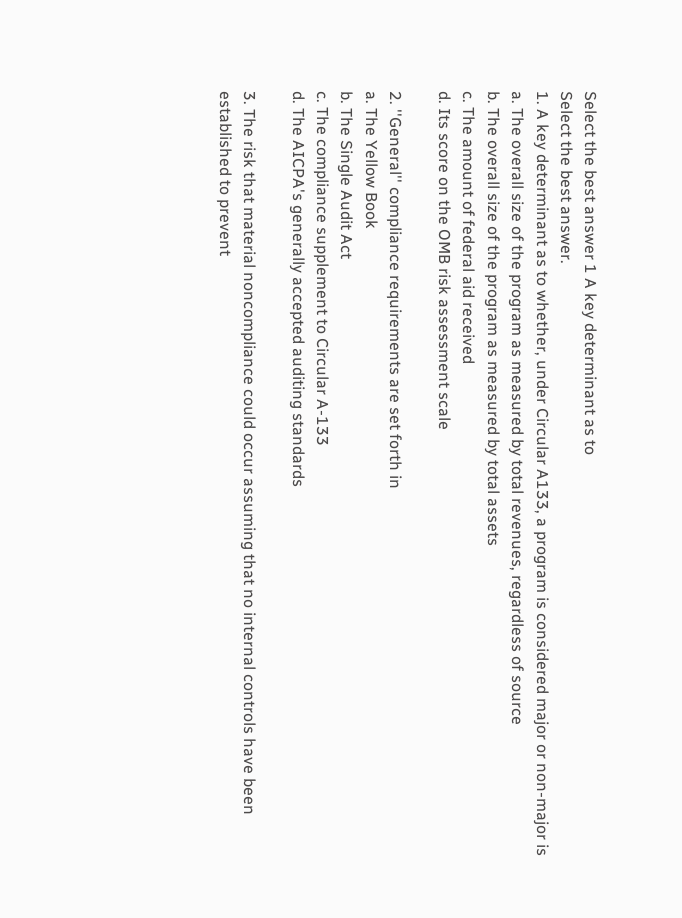Select the best answer 1 A key determinant as to
Select the best answer.
1. A key determinant as to whether, under Circular A133, a program is considered major or non-major is
a. The overall size of the program as measured by total revenues, regardless of source
b. The overall size of the program as measured by total assets
c. The amount of federal aid received
d. Its score on the OMB risk assessment scale

2. ''General'' compliance requirements are set forth in
a. The Yellow Book
b. The Single Audit Act
c. The compliance supplement to Circular A-133
d. The AICPA's generally accepted auditing standards

3. The risk that material noncompliance could occur assuming that no internal controls have been established to prevent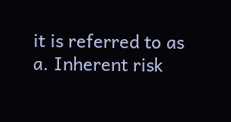it is referred to as
a. Inherent risk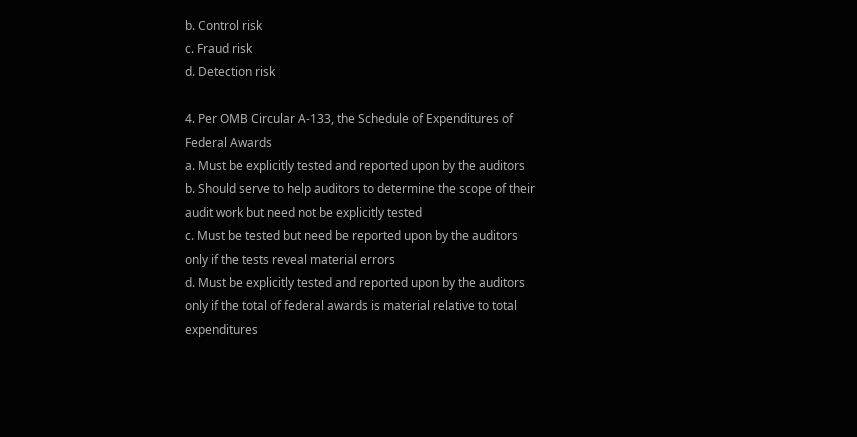b. Control risk
c. Fraud risk
d. Detection risk

4. Per OMB Circular A-133, the Schedule of Expenditures of Federal Awards
a. Must be explicitly tested and reported upon by the auditors
b. Should serve to help auditors to determine the scope of their audit work but need not be explicitly tested
c. Must be tested but need be reported upon by the auditors only if the tests reveal material errors
d. Must be explicitly tested and reported upon by the auditors only if the total of federal awards is material relative to total expenditures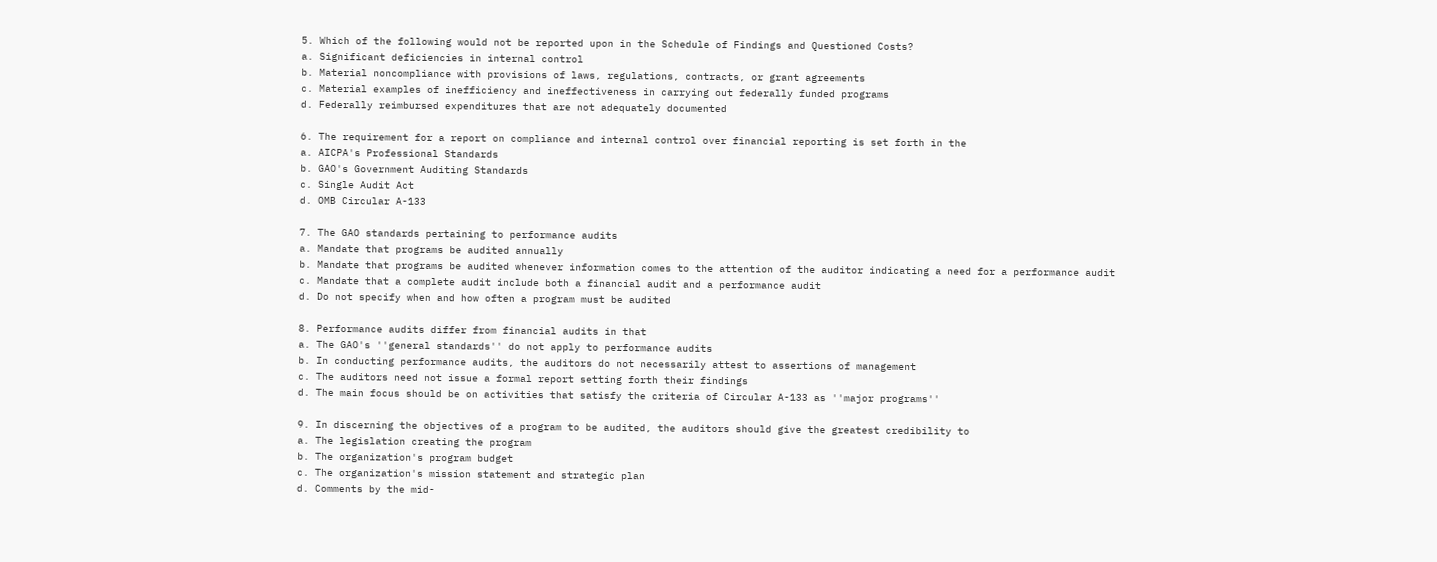5. Which of the following would not be reported upon in the Schedule of Findings and Questioned Costs?
a. Significant deficiencies in internal control
b. Material noncompliance with provisions of laws, regulations, contracts, or grant agreements
c. Material examples of inefficiency and ineffectiveness in carrying out federally funded programs
d. Federally reimbursed expenditures that are not adequately documented

6. The requirement for a report on compliance and internal control over financial reporting is set forth in the
a. AICPA's Professional Standards
b. GAO's Government Auditing Standards
c. Single Audit Act
d. OMB Circular A-133

7. The GAO standards pertaining to performance audits
a. Mandate that programs be audited annually
b. Mandate that programs be audited whenever information comes to the attention of the auditor indicating a need for a performance audit
c. Mandate that a complete audit include both a financial audit and a performance audit
d. Do not specify when and how often a program must be audited

8. Performance audits differ from financial audits in that
a. The GAO's ''general standards'' do not apply to performance audits
b. In conducting performance audits, the auditors do not necessarily attest to assertions of management
c. The auditors need not issue a formal report setting forth their findings
d. The main focus should be on activities that satisfy the criteria of Circular A-133 as ''major programs''

9. In discerning the objectives of a program to be audited, the auditors should give the greatest credibility to
a. The legislation creating the program
b. The organization's program budget
c. The organization's mission statement and strategic plan
d. Comments by the mid-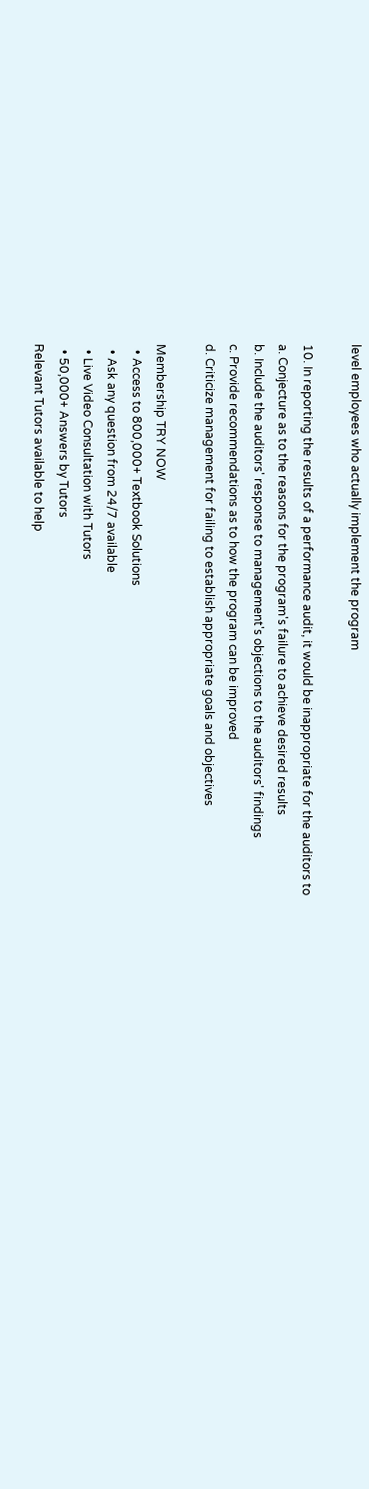level employees who actually implement the program

10. In reporting the results of a performance audit, it would be inappropriate for the auditors to
a. Conjecture as to the reasons for the program's failure to achieve desired results
b. Include the auditors' response to management's objections to the auditors' findings
c. Provide recommendations as to how the program can be improved
d. Criticize management for failing to establish appropriate goals and objectives

Membership TRY NOW
  • Access to 800,000+ Textbook Solutions
  • Ask any question from 24/7 available
  • Live Video Consultation with Tutors
  • 50,000+ Answers by Tutors
Relevant Tutors available to help